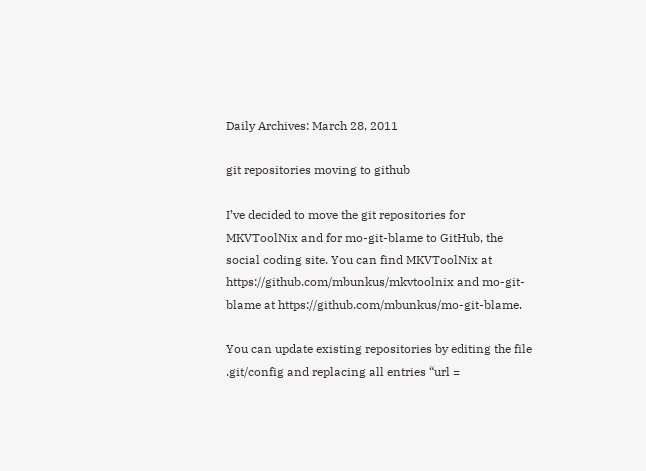Daily Archives: March 28, 2011

git repositories moving to github

I’ve decided to move the git repositories for MKVToolNix and for mo-git-blame to GitHub, the social coding site. You can find MKVToolNix at https://github.com/mbunkus/mkvtoolnix and mo-git-blame at https://github.com/mbunkus/mo-git-blame.

You can update existing repositories by editing the file .git/config and replacing all entries “url =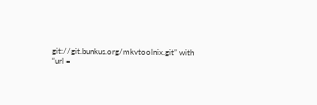git://git.bunkus.org/mkvtoolnix.git” with “url =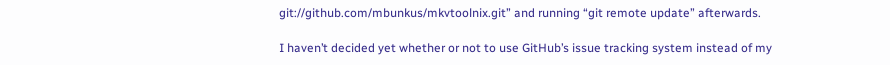git://github.com/mbunkus/mkvtoolnix.git” and running “git remote update” afterwards.

I haven’t decided yet whether or not to use GitHub’s issue tracking system instead of my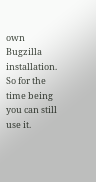own Bugzilla installation. So for the time being you can still use it.